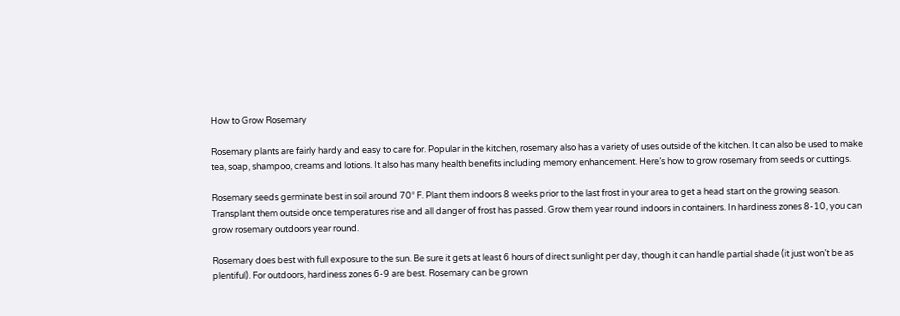How to Grow Rosemary

Rosemary plants are fairly hardy and easy to care for. Popular in the kitchen, rosemary also has a variety of uses outside of the kitchen. It can also be used to make tea, soap, shampoo, creams and lotions. It also has many health benefits including memory enhancement. Here’s how to grow rosemary from seeds or cuttings.

Rosemary seeds germinate best in soil around 70° F. Plant them indoors 8 weeks prior to the last frost in your area to get a head start on the growing season. Transplant them outside once temperatures rise and all danger of frost has passed. Grow them year round indoors in containers. In hardiness zones 8-10, you can grow rosemary outdoors year round.

Rosemary does best with full exposure to the sun. Be sure it gets at least 6 hours of direct sunlight per day, though it can handle partial shade (it just won’t be as plentiful). For outdoors, hardiness zones 6-9 are best. Rosemary can be grown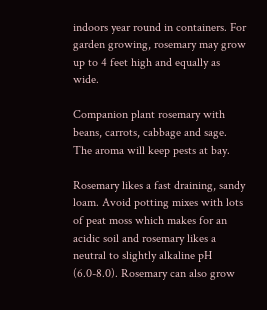indoors year round in containers. For garden growing, rosemary may grow up to 4 feet high and equally as wide.

Companion plant rosemary with beans, carrots, cabbage and sage. The aroma will keep pests at bay.

Rosemary likes a fast draining, sandy loam. Avoid potting mixes with lots of peat moss which makes for an acidic soil and rosemary likes a neutral to slightly alkaline pH (6.0-8.0). Rosemary can also grow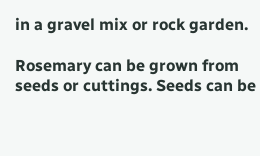in a gravel mix or rock garden.

Rosemary can be grown from seeds or cuttings. Seeds can be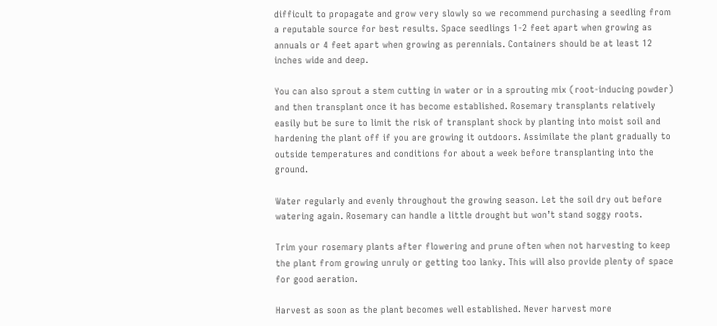difficult to propagate and grow very slowly so we recommend purchasing a seedling from a reputable source for best results. Space seedlings 1-2 feet apart when growing as annuals or 4 feet apart when growing as perennials. Containers should be at least 12 inches wide and deep.

You can also sprout a stem cutting in water or in a sprouting mix (root-inducing powder) and then transplant once it has become established. Rosemary transplants relatively easily but be sure to limit the risk of transplant shock by planting into moist soil and hardening the plant off if you are growing it outdoors. Assimilate the plant gradually to outside temperatures and conditions for about a week before transplanting into the ground.

Water regularly and evenly throughout the growing season. Let the soil dry out before watering again. Rosemary can handle a little drought but won’t stand soggy roots.

Trim your rosemary plants after flowering and prune often when not harvesting to keep the plant from growing unruly or getting too lanky. This will also provide plenty of space for good aeration.

Harvest as soon as the plant becomes well established. Never harvest more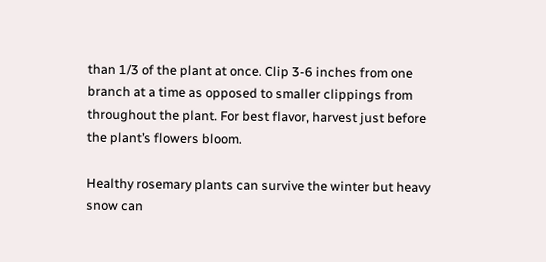than 1/3 of the plant at once. Clip 3-6 inches from one branch at a time as opposed to smaller clippings from throughout the plant. For best flavor, harvest just before the plant’s flowers bloom.

Healthy rosemary plants can survive the winter but heavy snow can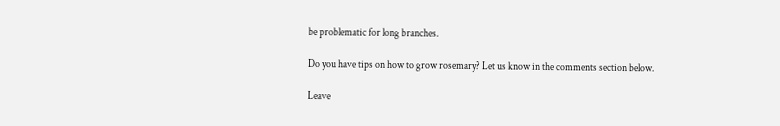be problematic for long branches.

Do you have tips on how to grow rosemary? Let us know in the comments section below.

Leave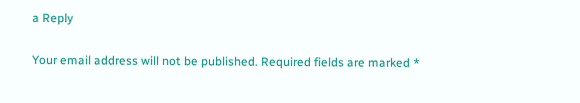a Reply

Your email address will not be published. Required fields are marked *